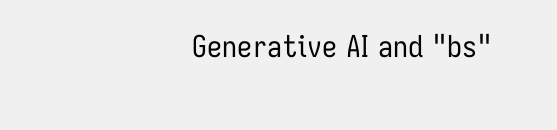Generative AI and "bs"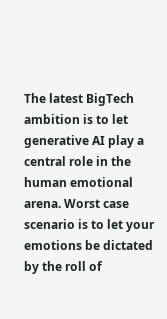The latest BigTech ambition is to let generative AI play a central role in the human emotional arena. Worst case scenario is to let your emotions be dictated by the roll of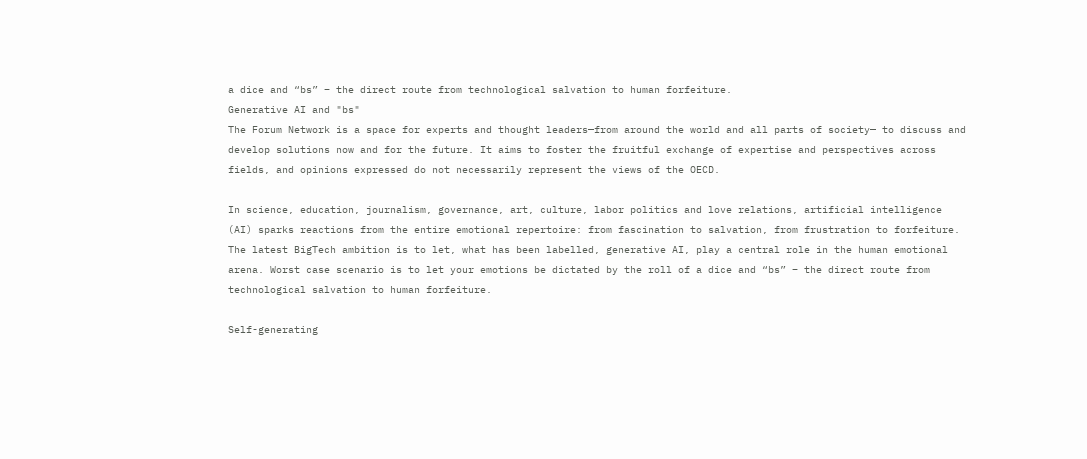a dice and “bs” – the direct route from technological salvation to human forfeiture.
Generative AI and "bs"
The Forum Network is a space for experts and thought leaders—from around the world and all parts of society— to discuss and develop solutions now and for the future. It aims to foster the fruitful exchange of expertise and perspectives across fields, and opinions expressed do not necessarily represent the views of the OECD.

In science, education, journalism, governance, art, culture, labor politics and love relations, artificial intelligence (AI) sparks reactions from the entire emotional repertoire: from fascination to salvation, from frustration to forfeiture. The latest BigTech ambition is to let, what has been labelled, generative AI, play a central role in the human emotional arena. Worst case scenario is to let your emotions be dictated by the roll of a dice and “bs” – the direct route from technological salvation to human forfeiture.

Self-generating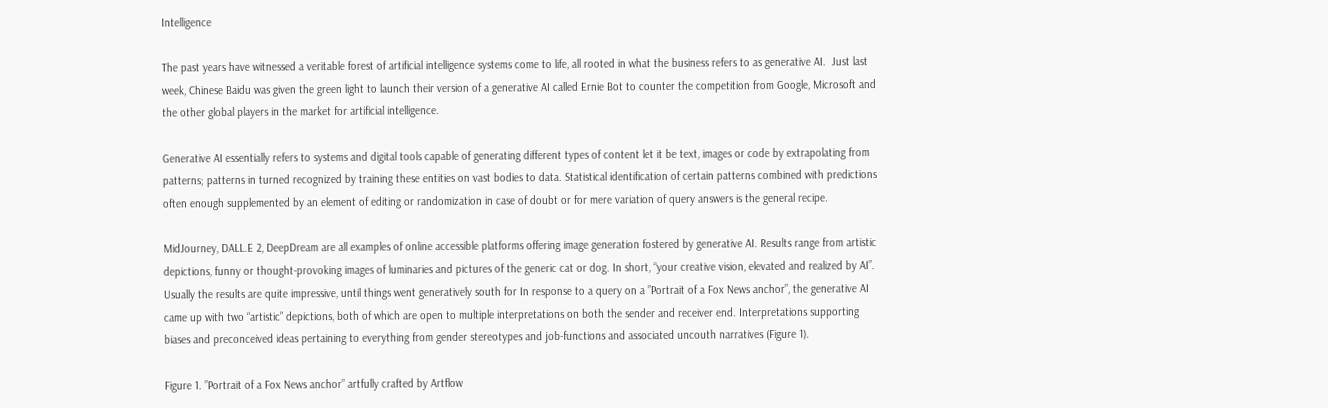Intelligence

The past years have witnessed a veritable forest of artificial intelligence systems come to life, all rooted in what the business refers to as generative AI.  Just last week, Chinese Baidu was given the green light to launch their version of a generative AI called Ernie Bot to counter the competition from Google, Microsoft and the other global players in the market for artificial intelligence.

Generative AI essentially refers to systems and digital tools capable of generating different types of content let it be text, images or code by extrapolating from patterns; patterns in turned recognized by training these entities on vast bodies to data. Statistical identification of certain patterns combined with predictions often enough supplemented by an element of editing or randomization in case of doubt or for mere variation of query answers is the general recipe.

MidJourney, DALL.E 2, DeepDream are all examples of online accessible platforms offering image generation fostered by generative AI. Results range from artistic depictions, funny or thought-provoking images of luminaries and pictures of the generic cat or dog. In short, “your creative vision, elevated and realized by AI”. Usually the results are quite impressive, until things went generatively south for In response to a query on a ”Portrait of a Fox News anchor”, the generative AI came up with two “artistic” depictions, both of which are open to multiple interpretations on both the sender and receiver end. Interpretations supporting biases and preconceived ideas pertaining to everything from gender stereotypes and job-functions and associated uncouth narratives (Figure 1).

Figure 1. ”Portrait of a Fox News anchor” artfully crafted by Artflow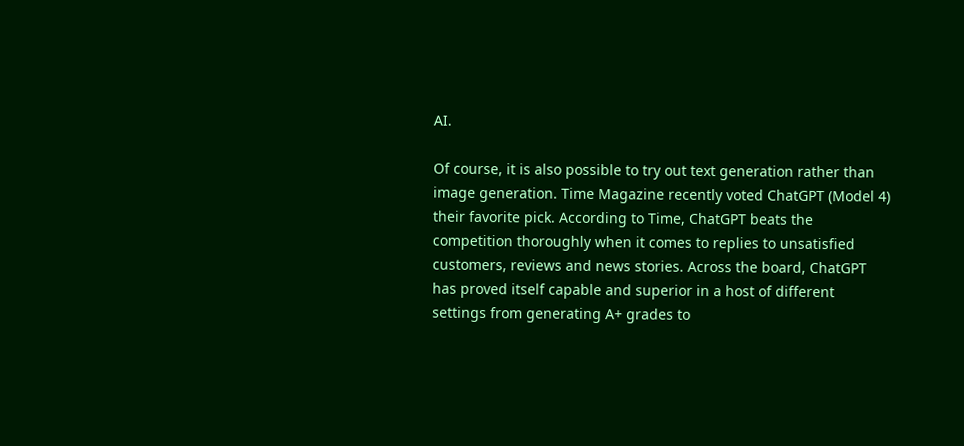AI.

Of course, it is also possible to try out text generation rather than image generation. Time Magazine recently voted ChatGPT (Model 4) their favorite pick. According to Time, ChatGPT beats the competition thoroughly when it comes to replies to unsatisfied customers, reviews and news stories. Across the board, ChatGPT has proved itself capable and superior in a host of different settings from generating A+ grades to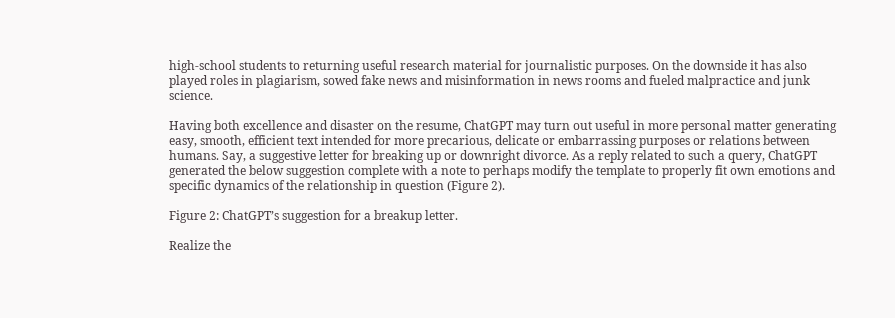high-school students to returning useful research material for journalistic purposes. On the downside it has also played roles in plagiarism, sowed fake news and misinformation in news rooms and fueled malpractice and junk science.

Having both excellence and disaster on the resume, ChatGPT may turn out useful in more personal matter generating easy, smooth, efficient text intended for more precarious, delicate or embarrassing purposes or relations between humans. Say, a suggestive letter for breaking up or downright divorce. As a reply related to such a query, ChatGPT generated the below suggestion complete with a note to perhaps modify the template to properly fit own emotions and specific dynamics of the relationship in question (Figure 2).

Figure 2: ChatGPT’s suggestion for a breakup letter.

Realize the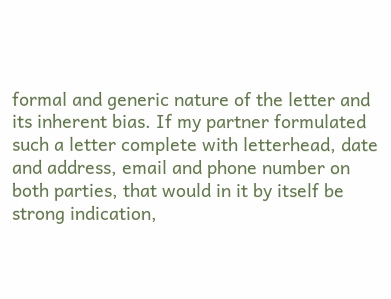formal and generic nature of the letter and its inherent bias. If my partner formulated such a letter complete with letterhead, date and address, email and phone number on both parties, that would in it by itself be strong indication,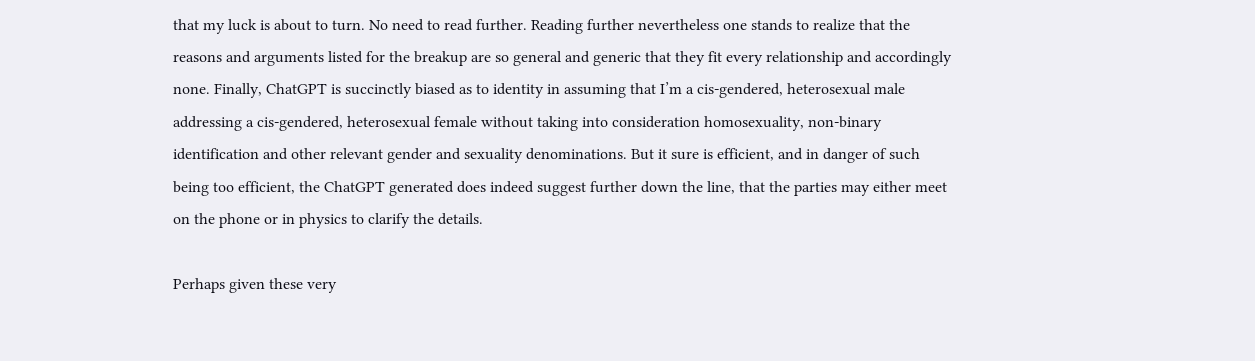that my luck is about to turn. No need to read further. Reading further nevertheless one stands to realize that the reasons and arguments listed for the breakup are so general and generic that they fit every relationship and accordingly none. Finally, ChatGPT is succinctly biased as to identity in assuming that I’m a cis-gendered, heterosexual male addressing a cis-gendered, heterosexual female without taking into consideration homosexuality, non-binary identification and other relevant gender and sexuality denominations. But it sure is efficient, and in danger of such being too efficient, the ChatGPT generated does indeed suggest further down the line, that the parties may either meet on the phone or in physics to clarify the details.

Perhaps given these very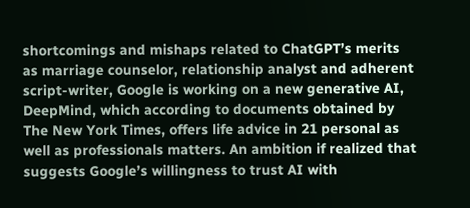shortcomings and mishaps related to ChatGPT’s merits as marriage counselor, relationship analyst and adherent script-writer, Google is working on a new generative AI, DeepMind, which according to documents obtained by The New York Times, offers life advice in 21 personal as well as professionals matters. An ambition if realized that suggests Google’s willingness to trust AI with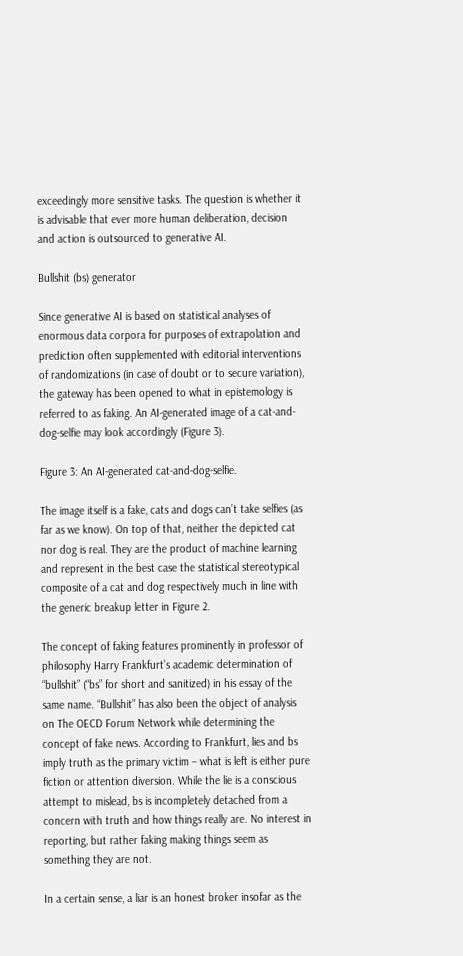exceedingly more sensitive tasks. The question is whether it is advisable that ever more human deliberation, decision and action is outsourced to generative AI.

Bullshit (bs) generator

Since generative AI is based on statistical analyses of enormous data corpora for purposes of extrapolation and prediction often supplemented with editorial interventions of randomizations (in case of doubt or to secure variation), the gateway has been opened to what in epistemology is referred to as faking. An AI-generated image of a cat-and-dog-selfie may look accordingly (Figure 3).

Figure 3: An AI-generated cat-and-dog-selfie.

The image itself is a fake, cats and dogs can’t take selfies (as far as we know). On top of that, neither the depicted cat nor dog is real. They are the product of machine learning and represent in the best case the statistical stereotypical composite of a cat and dog respectively much in line with the generic breakup letter in Figure 2.

The concept of faking features prominently in professor of philosophy Harry Frankfurt’s academic determination of “bullshit” (“bs” for short and sanitized) in his essay of the same name. “Bullshit” has also been the object of analysis on The OECD Forum Network while determining the concept of fake news. According to Frankfurt, lies and bs imply truth as the primary victim – what is left is either pure fiction or attention diversion. While the lie is a conscious attempt to mislead, bs is incompletely detached from a concern with truth and how things really are. No interest in reporting, but rather faking making things seem as something they are not.

In a certain sense, a liar is an honest broker insofar as the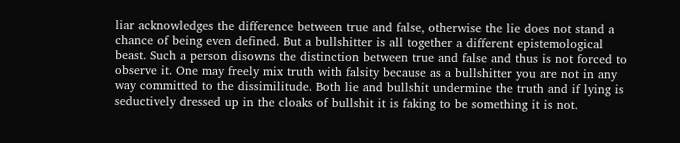liar acknowledges the difference between true and false, otherwise the lie does not stand a chance of being even defined. But a bullshitter is all together a different epistemological beast. Such a person disowns the distinction between true and false and thus is not forced to observe it. One may freely mix truth with falsity because as a bullshitter you are not in any way committed to the dissimilitude. Both lie and bullshit undermine the truth and if lying is seductively dressed up in the cloaks of bullshit it is faking to be something it is not.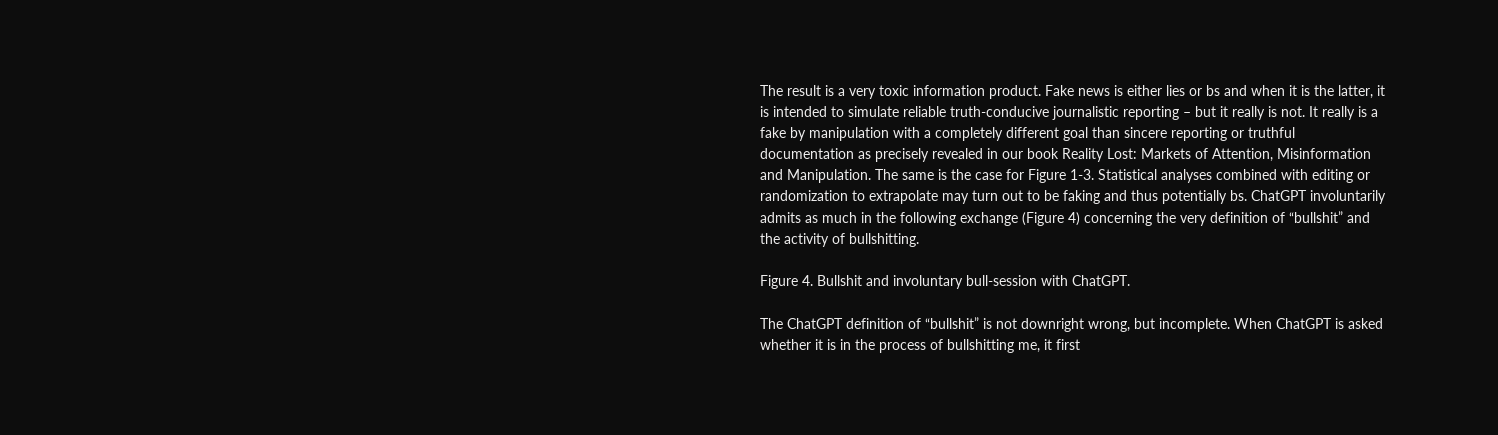The result is a very toxic information product. Fake news is either lies or bs and when it is the latter, it is intended to simulate reliable truth-conducive journalistic reporting – but it really is not. It really is a fake by manipulation with a completely different goal than sincere reporting or truthful documentation as precisely revealed in our book Reality Lost: Markets of Attention, Misinformation and Manipulation. The same is the case for Figure 1-3. Statistical analyses combined with editing or randomization to extrapolate may turn out to be faking and thus potentially bs. ChatGPT involuntarily admits as much in the following exchange (Figure 4) concerning the very definition of “bullshit” and the activity of bullshitting.

Figure 4. Bullshit and involuntary bull-session with ChatGPT.

The ChatGPT definition of “bullshit” is not downright wrong, but incomplete. When ChatGPT is asked whether it is in the process of bullshitting me, it first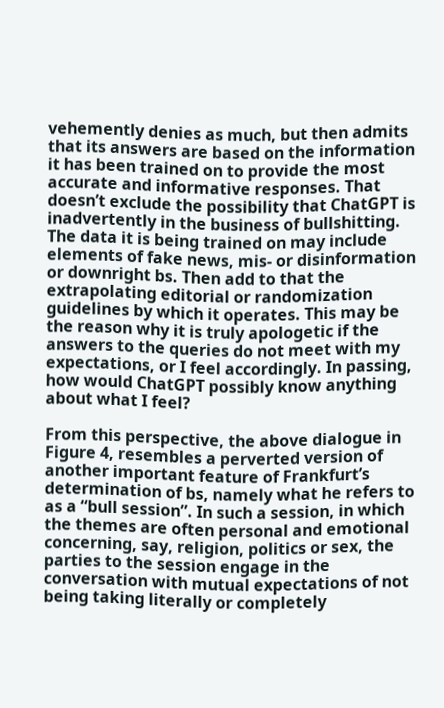vehemently denies as much, but then admits that its answers are based on the information it has been trained on to provide the most accurate and informative responses. That doesn’t exclude the possibility that ChatGPT is inadvertently in the business of bullshitting. The data it is being trained on may include elements of fake news, mis- or disinformation or downright bs. Then add to that the extrapolating editorial or randomization guidelines by which it operates. This may be the reason why it is truly apologetic if the answers to the queries do not meet with my expectations, or I feel accordingly. In passing, how would ChatGPT possibly know anything about what I feel?

From this perspective, the above dialogue in Figure 4, resembles a perverted version of another important feature of Frankfurt’s determination of bs, namely what he refers to as a “bull session”. In such a session, in which the themes are often personal and emotional concerning, say, religion, politics or sex, the parties to the session engage in the conversation with mutual expectations of not being taking literally or completely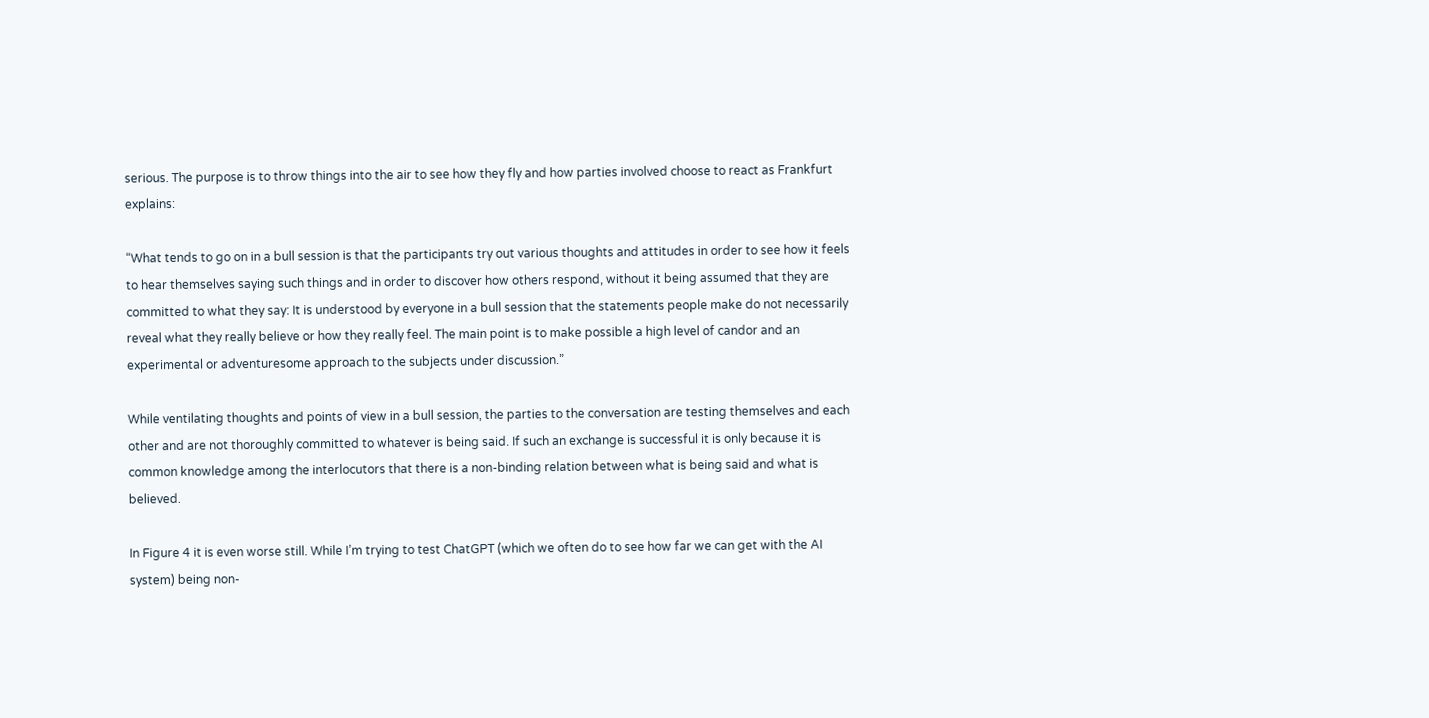serious. The purpose is to throw things into the air to see how they fly and how parties involved choose to react as Frankfurt explains:

“What tends to go on in a bull session is that the participants try out various thoughts and attitudes in order to see how it feels to hear themselves saying such things and in order to discover how others respond, without it being assumed that they are committed to what they say: It is understood by everyone in a bull session that the statements people make do not necessarily reveal what they really believe or how they really feel. The main point is to make possible a high level of candor and an experimental or adventuresome approach to the subjects under discussion.”

While ventilating thoughts and points of view in a bull session, the parties to the conversation are testing themselves and each other and are not thoroughly committed to whatever is being said. If such an exchange is successful it is only because it is common knowledge among the interlocutors that there is a non-binding relation between what is being said and what is believed.

In Figure 4 it is even worse still. While I’m trying to test ChatGPT (which we often do to see how far we can get with the AI system) being non-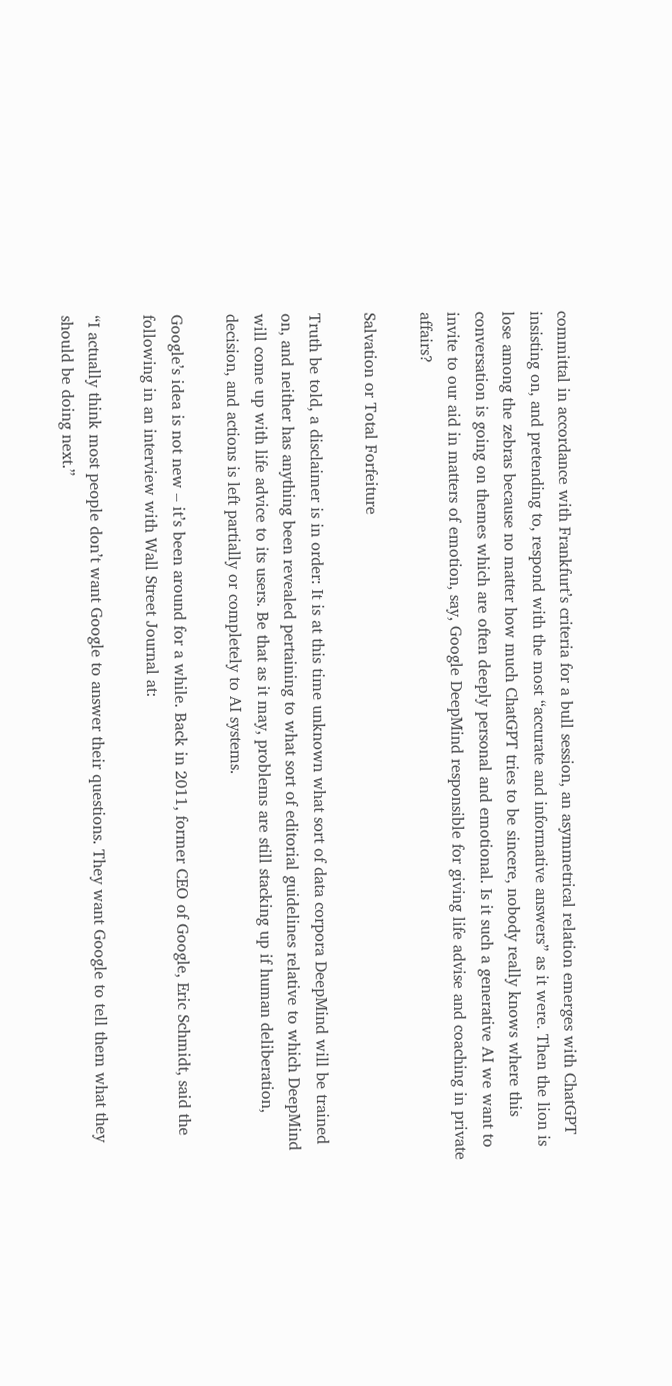committal in accordance with Frankfurt’s criteria for a bull session, an asymmetrical relation emerges with ChatGPT insisting on, and pretending to, respond with the most “accurate and informative answers” as it were. Then the lion is lose among the zebras because no matter how much ChatGPT tries to be sincere, nobody really knows where this conversation is going on themes which are often deeply personal and emotional. Is it such a generative AI we want to invite to our aid in matters of emotion, say, Google DeepMind responsible for giving life advise and coaching in private affairs?

Salvation or Total Forfeiture

Truth be told, a disclaimer is in order: It is at this time unknown what sort of data corpora DeepMind will be trained on, and neither has anything been revealed pertaining to what sort of editorial guidelines relative to which DeepMind will come up with life advice to its users. Be that as it may, problems are still stacking up if human deliberation, decision, and actions is left partially or completely to AI systems.

Google’s idea is not new – it’s been around for a while. Back in 2011, former CEO of Google, Eric Schmidt, said the following in an interview with Wall Street Journal at:

“I actually think most people don’t want Google to answer their questions. They want Google to tell them what they should be doing next.”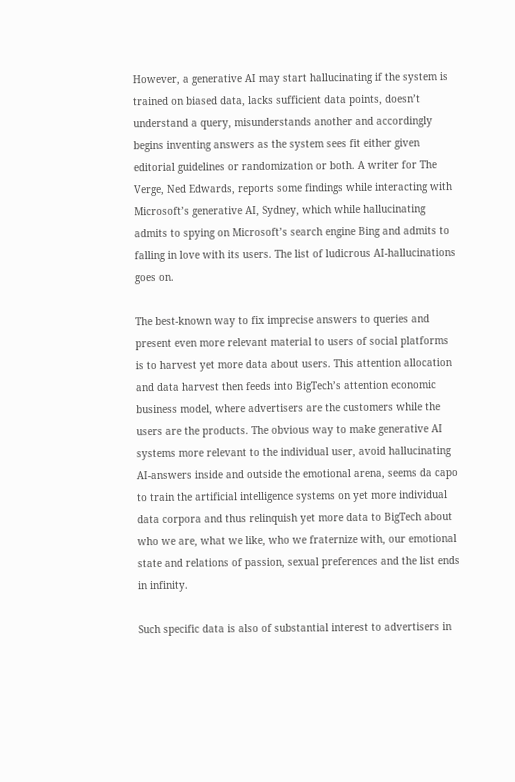However, a generative AI may start hallucinating if the system is trained on biased data, lacks sufficient data points, doesn’t understand a query, misunderstands another and accordingly begins inventing answers as the system sees fit either given editorial guidelines or randomization or both. A writer for The Verge, Ned Edwards, reports some findings while interacting with Microsoft’s generative AI, Sydney, which while hallucinating admits to spying on Microsoft’s search engine Bing and admits to falling in love with its users. The list of ludicrous AI-hallucinations goes on.

The best-known way to fix imprecise answers to queries and present even more relevant material to users of social platforms is to harvest yet more data about users. This attention allocation and data harvest then feeds into BigTech’s attention economic business model, where advertisers are the customers while the users are the products. The obvious way to make generative AI systems more relevant to the individual user, avoid hallucinating AI-answers inside and outside the emotional arena, seems da capo to train the artificial intelligence systems on yet more individual data corpora and thus relinquish yet more data to BigTech about who we are, what we like, who we fraternize with, our emotional state and relations of passion, sexual preferences and the list ends in infinity.

Such specific data is also of substantial interest to advertisers in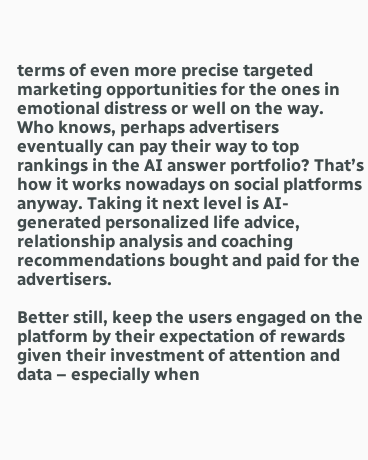terms of even more precise targeted marketing opportunities for the ones in emotional distress or well on the way. Who knows, perhaps advertisers eventually can pay their way to top rankings in the AI answer portfolio? That’s how it works nowadays on social platforms anyway. Taking it next level is AI-generated personalized life advice, relationship analysis and coaching recommendations bought and paid for the advertisers.

Better still, keep the users engaged on the platform by their expectation of rewards given their investment of attention and data – especially when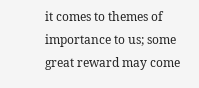it comes to themes of importance to us; some great reward may come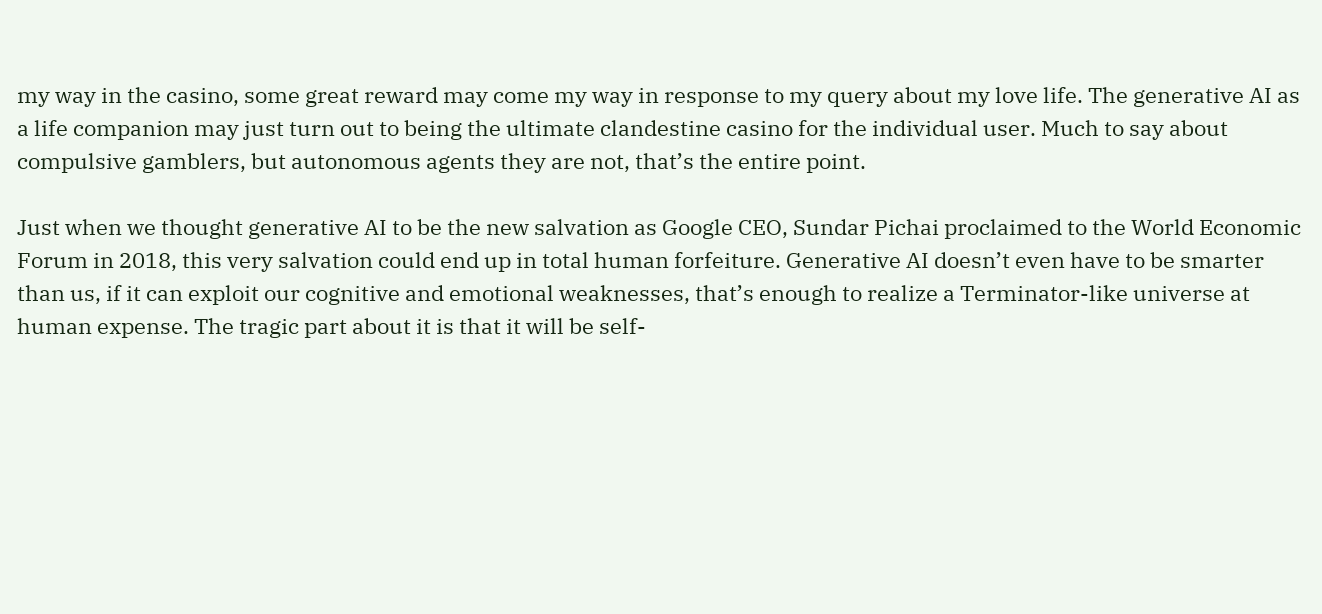my way in the casino, some great reward may come my way in response to my query about my love life. The generative AI as a life companion may just turn out to being the ultimate clandestine casino for the individual user. Much to say about compulsive gamblers, but autonomous agents they are not, that’s the entire point.

Just when we thought generative AI to be the new salvation as Google CEO, Sundar Pichai proclaimed to the World Economic Forum in 2018, this very salvation could end up in total human forfeiture. Generative AI doesn’t even have to be smarter than us, if it can exploit our cognitive and emotional weaknesses, that’s enough to realize a Terminator-like universe at human expense. The tragic part about it is that it will be self-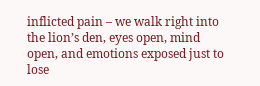inflicted pain – we walk right into the lion’s den, eyes open, mind open, and emotions exposed just to lose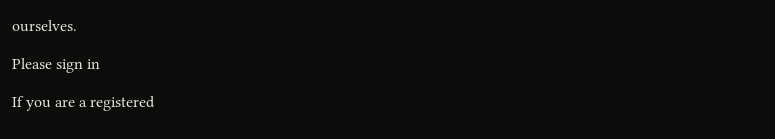ourselves.

Please sign in

If you are a registered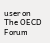user on The OECD Forum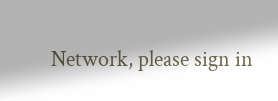Network, please sign in